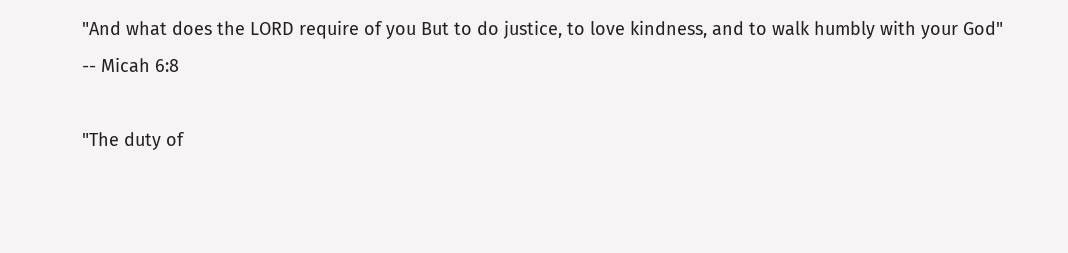"And what does the LORD require of you But to do justice, to love kindness, and to walk humbly with your God"
-- Micah 6:8

"The duty of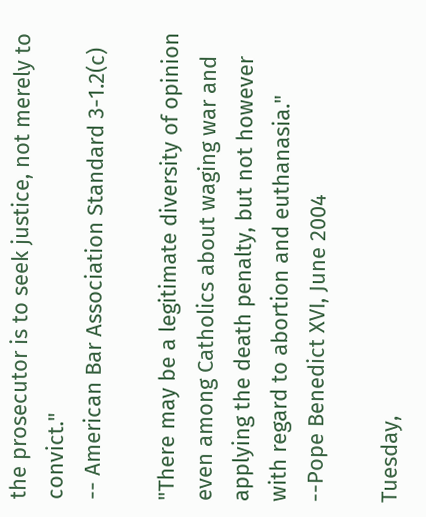the prosecutor is to seek justice, not merely to convict."
-- American Bar Association Standard 3-1.2(c)

"There may be a legitimate diversity of opinion even among Catholics about waging war and applying the death penalty, but not however with regard to abortion and euthanasia."
--Pope Benedict XVI, June 2004

Tuesday,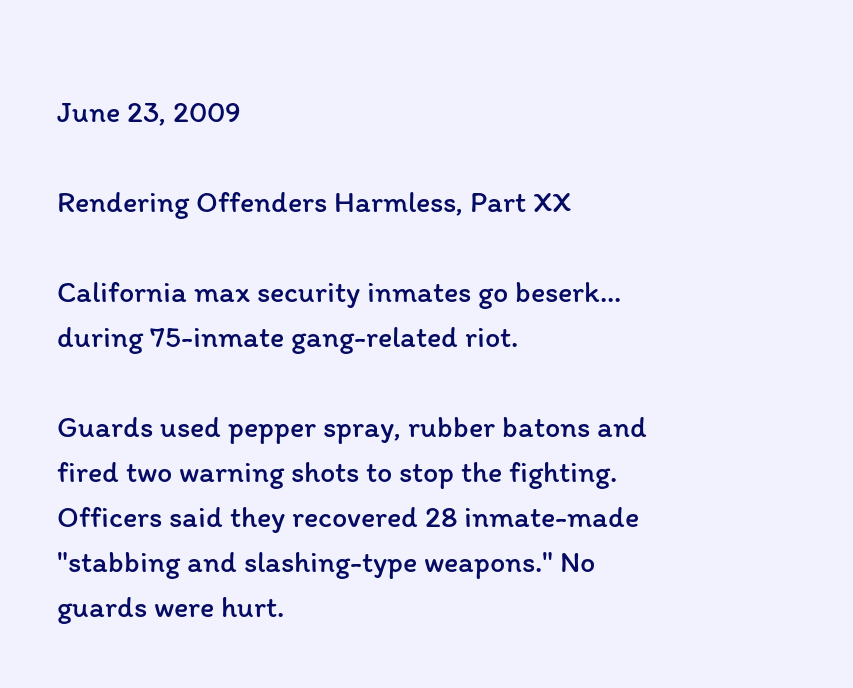June 23, 2009

Rendering Offenders Harmless, Part XX

California max security inmates go beserk... during 75-inmate gang-related riot.

Guards used pepper spray, rubber batons and fired two warning shots to stop the fighting.
Officers said they recovered 28 inmate-made "stabbing and slashing-type weapons." No guards were hurt.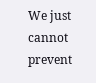We just cannot prevent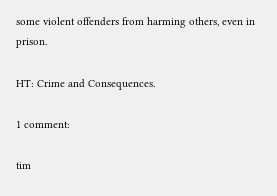some violent offenders from harming others, even in prison.

HT: Crime and Consequences.

1 comment:

tim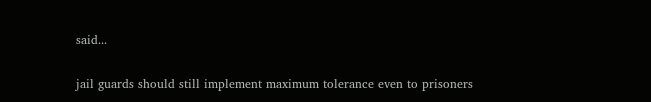said...

jail guards should still implement maximum tolerance even to prisoners